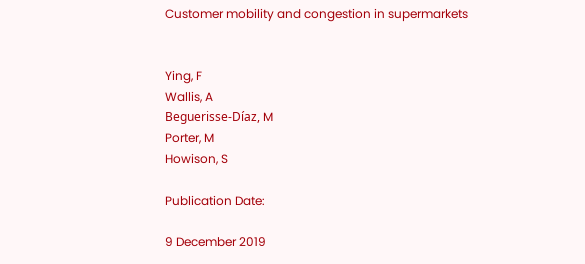Customer mobility and congestion in supermarkets


Ying, F
Wallis, A
Beguerisse-Díaz, M
Porter, M
Howison, S

Publication Date:

9 December 2019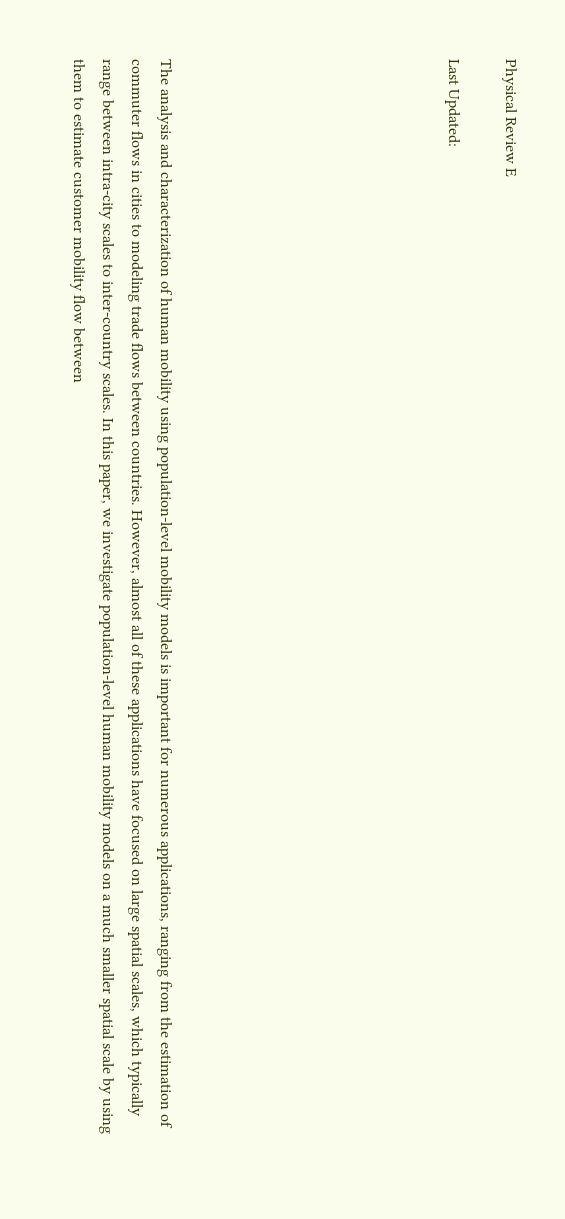Physical Review E

Last Updated:









The analysis and characterization of human mobility using population-level mobility models is important for numerous applications, ranging from the estimation of commuter flows in cities to modeling trade flows between countries. However, almost all of these applications have focused on large spatial scales, which typically range between intra-city scales to inter-country scales. In this paper, we investigate population-level human mobility models on a much smaller spatial scale by using them to estimate customer mobility flow between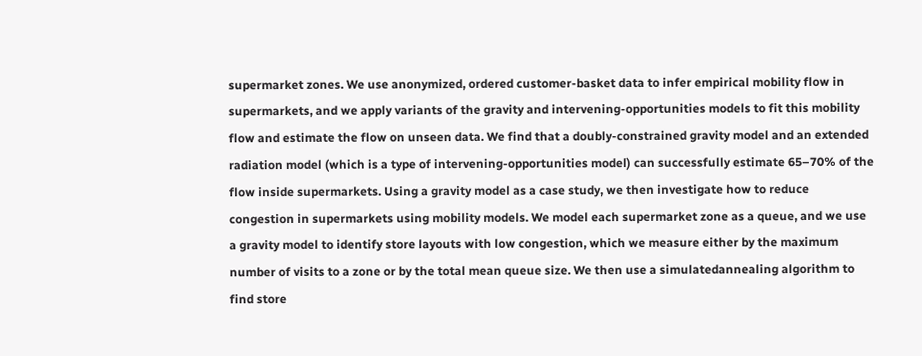supermarket zones. We use anonymized, ordered customer-basket data to infer empirical mobility flow in supermarkets, and we apply variants of the gravity and intervening-opportunities models to fit this mobility flow and estimate the flow on unseen data. We find that a doubly-constrained gravity model and an extended radiation model (which is a type of intervening-opportunities model) can successfully estimate 65–70% of the flow inside supermarkets. Using a gravity model as a case study, we then investigate how to reduce congestion in supermarkets using mobility models. We model each supermarket zone as a queue, and we use a gravity model to identify store layouts with low congestion, which we measure either by the maximum number of visits to a zone or by the total mean queue size. We then use a simulatedannealing algorithm to find store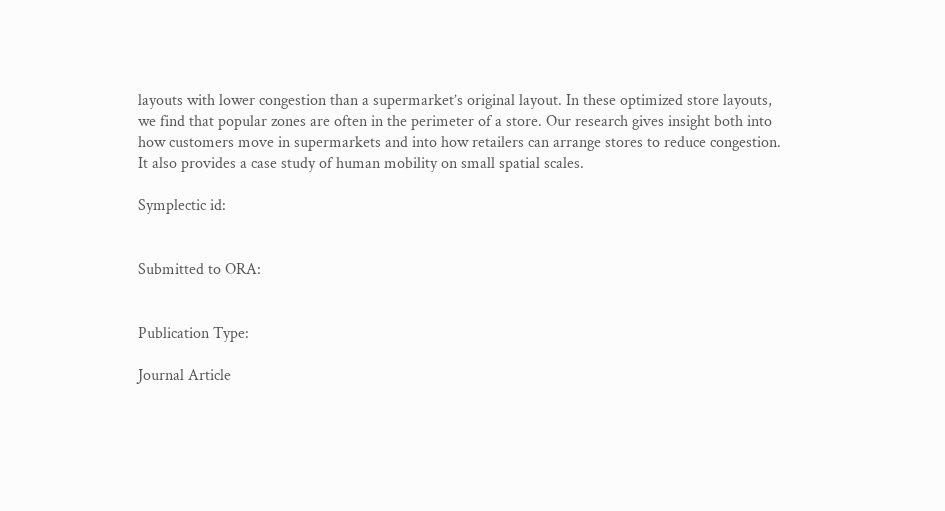layouts with lower congestion than a supermarket’s original layout. In these optimized store layouts, we find that popular zones are often in the perimeter of a store. Our research gives insight both into how customers move in supermarkets and into how retailers can arrange stores to reduce congestion. It also provides a case study of human mobility on small spatial scales.

Symplectic id:


Submitted to ORA:


Publication Type:

Journal Article